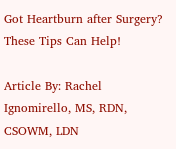Got Heartburn after Surgery? These Tips Can Help!

Article By: Rachel Ignomirello, MS, RDN, CSOWM, LDN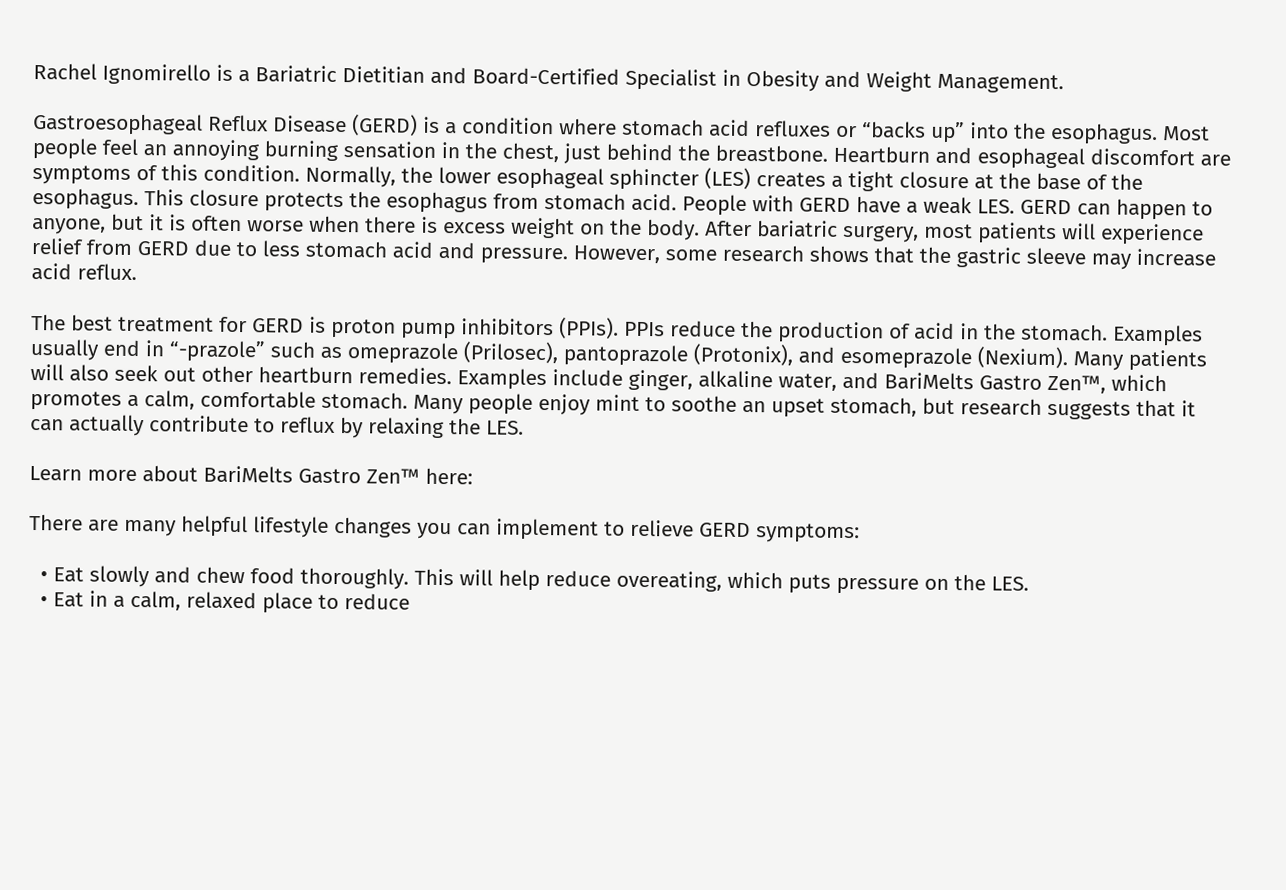Rachel Ignomirello is a Bariatric Dietitian and Board-Certified Specialist in Obesity and Weight Management.

Gastroesophageal Reflux Disease (GERD) is a condition where stomach acid refluxes or “backs up” into the esophagus. Most people feel an annoying burning sensation in the chest, just behind the breastbone. Heartburn and esophageal discomfort are symptoms of this condition. Normally, the lower esophageal sphincter (LES) creates a tight closure at the base of the esophagus. This closure protects the esophagus from stomach acid. People with GERD have a weak LES. GERD can happen to anyone, but it is often worse when there is excess weight on the body. After bariatric surgery, most patients will experience relief from GERD due to less stomach acid and pressure. However, some research shows that the gastric sleeve may increase acid reflux.

The best treatment for GERD is proton pump inhibitors (PPIs). PPIs reduce the production of acid in the stomach. Examples usually end in “-prazole” such as omeprazole (Prilosec), pantoprazole (Protonix), and esomeprazole (Nexium). Many patients will also seek out other heartburn remedies. Examples include ginger, alkaline water, and BariMelts Gastro Zen™, which promotes a calm, comfortable stomach. Many people enjoy mint to soothe an upset stomach, but research suggests that it can actually contribute to reflux by relaxing the LES.

Learn more about BariMelts Gastro Zen™ here:

There are many helpful lifestyle changes you can implement to relieve GERD symptoms:

  • Eat slowly and chew food thoroughly. This will help reduce overeating, which puts pressure on the LES.
  • Eat in a calm, relaxed place to reduce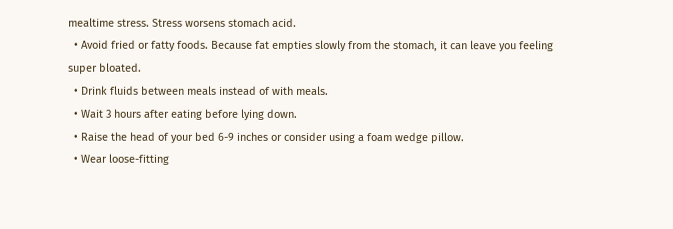mealtime stress. Stress worsens stomach acid.
  • Avoid fried or fatty foods. Because fat empties slowly from the stomach, it can leave you feeling super bloated.
  • Drink fluids between meals instead of with meals.
  • Wait 3 hours after eating before lying down.
  • Raise the head of your bed 6-9 inches or consider using a foam wedge pillow.
  • Wear loose-fitting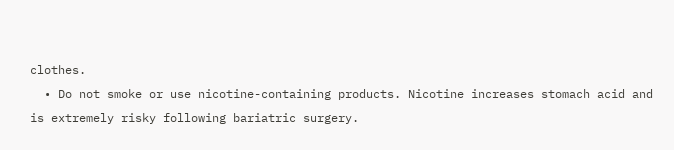clothes.
  • Do not smoke or use nicotine-containing products. Nicotine increases stomach acid and is extremely risky following bariatric surgery.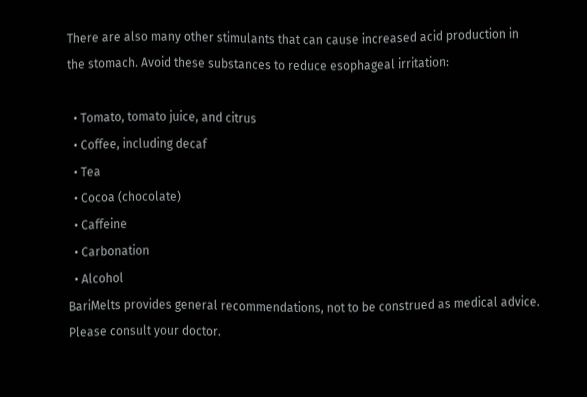There are also many other stimulants that can cause increased acid production in the stomach. Avoid these substances to reduce esophageal irritation:

  • Tomato, tomato juice, and citrus
  • Coffee, including decaf
  • Tea
  • Cocoa (chocolate)
  • Caffeine
  • Carbonation
  • Alcohol
BariMelts provides general recommendations, not to be construed as medical advice. Please consult your doctor.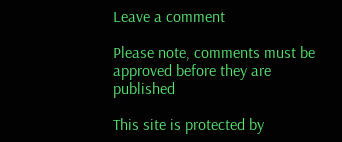Leave a comment

Please note, comments must be approved before they are published

This site is protected by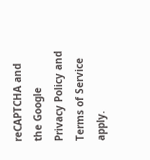reCAPTCHA and the Google Privacy Policy and Terms of Service apply.